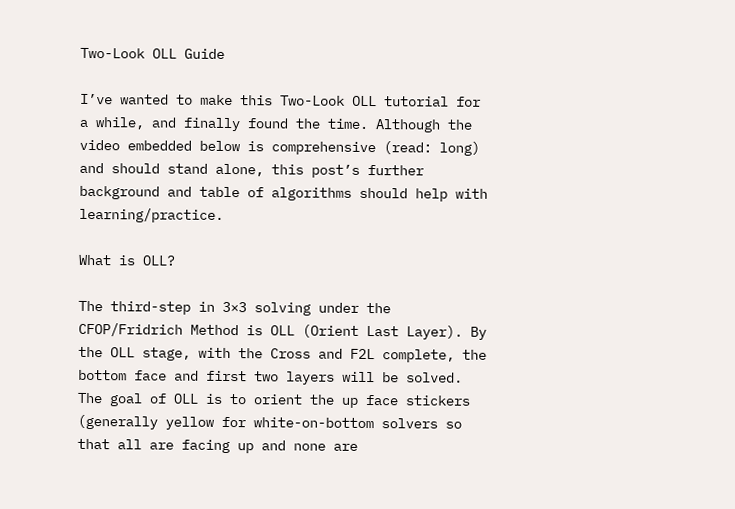Two-Look OLL Guide

I’ve wanted to make this Two-Look OLL tutorial for a while, and finally found the time. Although the video embedded below is comprehensive (read: long) and should stand alone, this post’s further background and table of algorithms should help with learning/practice.

What is OLL?

The third-step in 3×3 solving under the CFOP/Fridrich Method is OLL (Orient Last Layer). By the OLL stage, with the Cross and F2L complete, the bottom face and first two layers will be solved. The goal of OLL is to orient the up face stickers (generally yellow for white-on-bottom solvers so that all are facing up and none are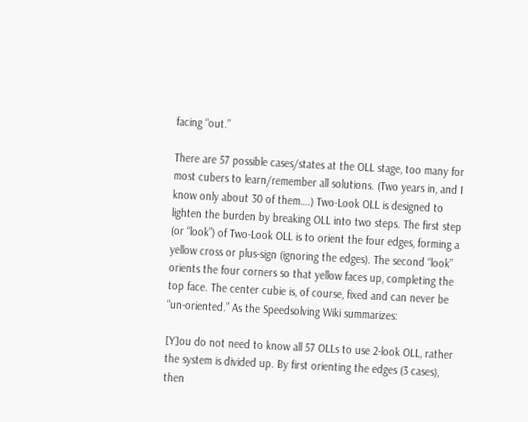facing “out.”

There are 57 possible cases/states at the OLL stage, too many for most cubers to learn/remember all solutions. (Two years in, and I know only about 30 of them….) Two-Look OLL is designed to lighten the burden by breaking OLL into two steps. The first step (or “look”) of Two-Look OLL is to orient the four edges, forming a yellow cross or plus-sign (ignoring the edges). The second “look” orients the four corners so that yellow faces up, completing the top face. The center cubie is, of course, fixed and can never be “un-oriented.” As the Speedsolving Wiki summarizes:

[Y]ou do not need to know all 57 OLLs to use 2-look OLL, rather the system is divided up. By first orienting the edges (3 cases), then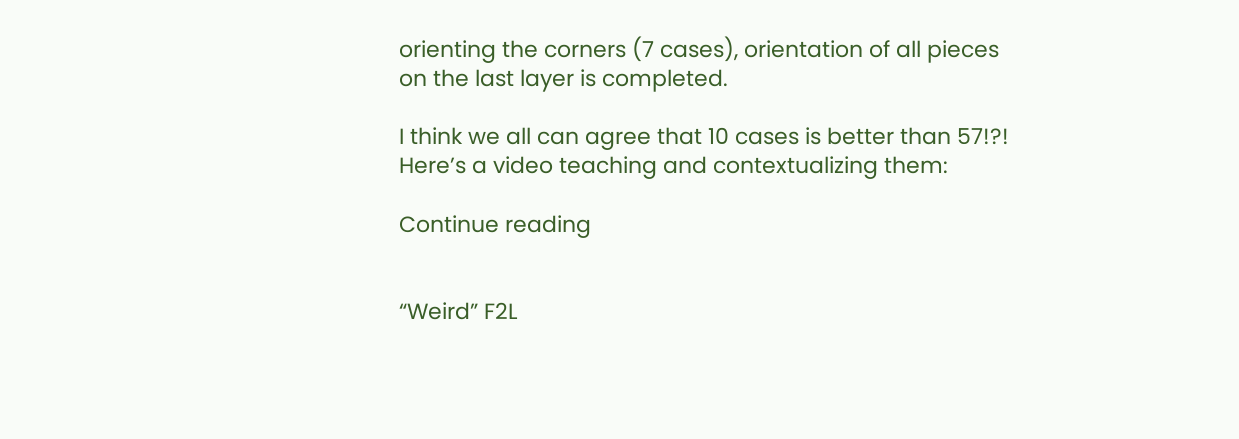orienting the corners (7 cases), orientation of all pieces on the last layer is completed.

I think we all can agree that 10 cases is better than 57!?! Here’s a video teaching and contextualizing them:

Continue reading


“Weird” F2L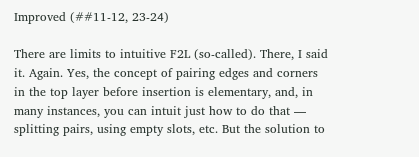Improved (##11-12, 23-24)

There are limits to intuitive F2L (so-called). There, I said it. Again. Yes, the concept of pairing edges and corners in the top layer before insertion is elementary, and, in many instances, you can intuit just how to do that — splitting pairs, using empty slots, etc. But the solution to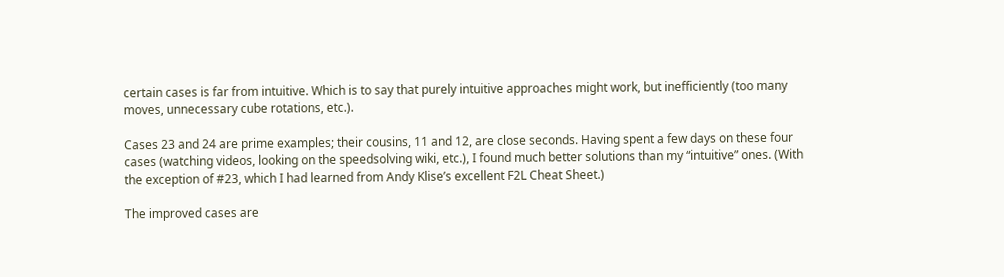certain cases is far from intuitive. Which is to say that purely intuitive approaches might work, but inefficiently (too many moves, unnecessary cube rotations, etc.).

Cases 23 and 24 are prime examples; their cousins, 11 and 12, are close seconds. Having spent a few days on these four cases (watching videos, looking on the speedsolving wiki, etc.), I found much better solutions than my “intuitive” ones. (With the exception of #23, which I had learned from Andy Klise’s excellent F2L Cheat Sheet.)

The improved cases are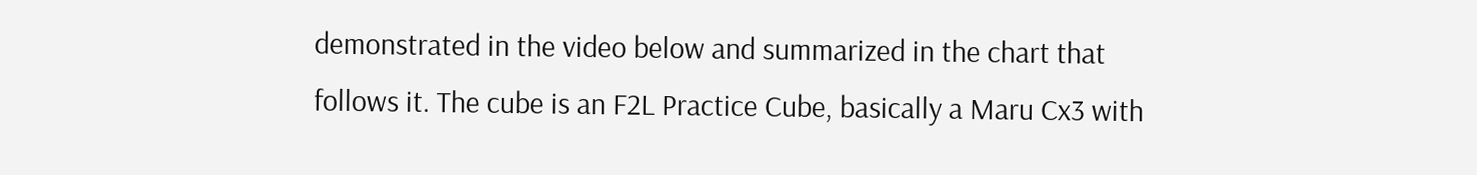demonstrated in the video below and summarized in the chart that follows it. The cube is an F2L Practice Cube, basically a Maru Cx3 with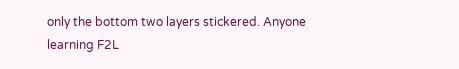only the bottom two layers stickered. Anyone learning F2L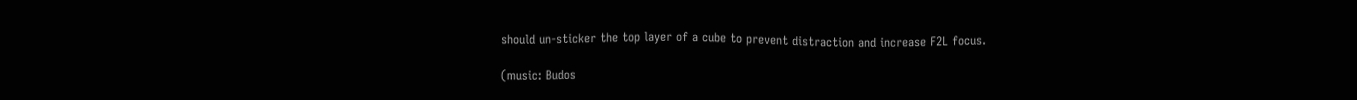should un-sticker the top layer of a cube to prevent distraction and increase F2L focus.

(music: Budos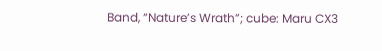Band, “Nature’s Wrath”; cube: Maru CX3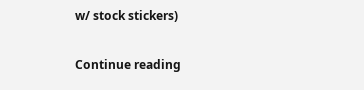w/ stock stickers)

Continue reading